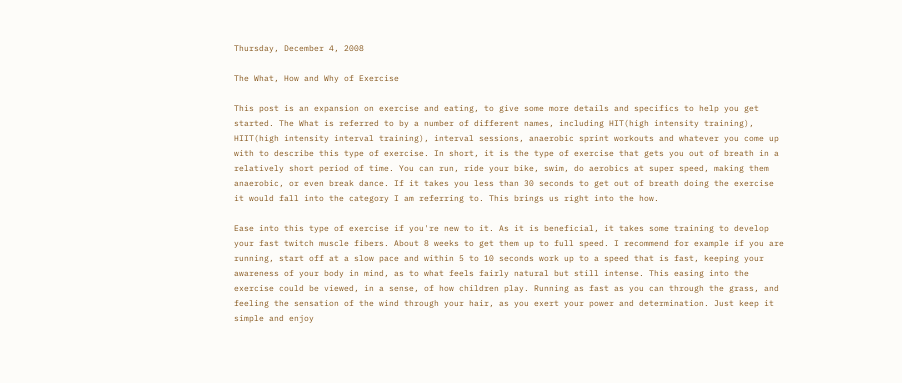Thursday, December 4, 2008

The What, How and Why of Exercise

This post is an expansion on exercise and eating, to give some more details and specifics to help you get started. The What is referred to by a number of different names, including HIT(high intensity training), HIIT(high intensity interval training), interval sessions, anaerobic sprint workouts and whatever you come up with to describe this type of exercise. In short, it is the type of exercise that gets you out of breath in a relatively short period of time. You can run, ride your bike, swim, do aerobics at super speed, making them anaerobic, or even break dance. If it takes you less than 30 seconds to get out of breath doing the exercise it would fall into the category I am referring to. This brings us right into the how.

Ease into this type of exercise if you're new to it. As it is beneficial, it takes some training to develop your fast twitch muscle fibers. About 8 weeks to get them up to full speed. I recommend for example if you are running, start off at a slow pace and within 5 to 10 seconds work up to a speed that is fast, keeping your awareness of your body in mind, as to what feels fairly natural but still intense. This easing into the exercise could be viewed, in a sense, of how children play. Running as fast as you can through the grass, and feeling the sensation of the wind through your hair, as you exert your power and determination. Just keep it simple and enjoy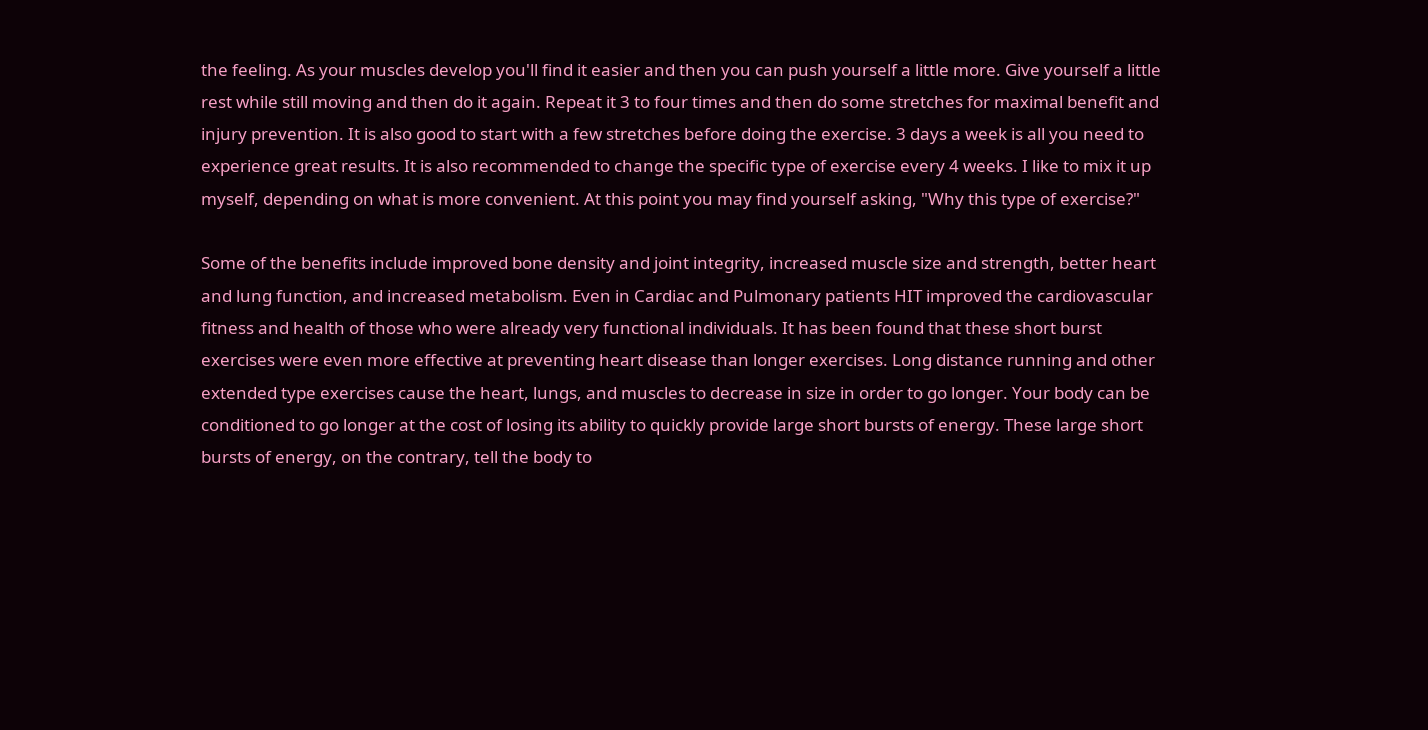the feeling. As your muscles develop you'll find it easier and then you can push yourself a little more. Give yourself a little rest while still moving and then do it again. Repeat it 3 to four times and then do some stretches for maximal benefit and injury prevention. It is also good to start with a few stretches before doing the exercise. 3 days a week is all you need to experience great results. It is also recommended to change the specific type of exercise every 4 weeks. I like to mix it up myself, depending on what is more convenient. At this point you may find yourself asking, "Why this type of exercise?"

Some of the benefits include improved bone density and joint integrity, increased muscle size and strength, better heart and lung function, and increased metabolism. Even in Cardiac and Pulmonary patients HIT improved the cardiovascular fitness and health of those who were already very functional individuals. It has been found that these short burst exercises were even more effective at preventing heart disease than longer exercises. Long distance running and other extended type exercises cause the heart, lungs, and muscles to decrease in size in order to go longer. Your body can be conditioned to go longer at the cost of losing its ability to quickly provide large short bursts of energy. These large short bursts of energy, on the contrary, tell the body to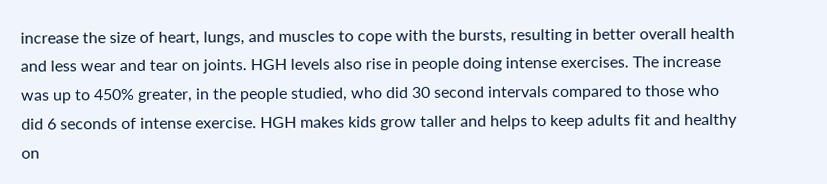increase the size of heart, lungs, and muscles to cope with the bursts, resulting in better overall health and less wear and tear on joints. HGH levels also rise in people doing intense exercises. The increase was up to 450% greater, in the people studied, who did 30 second intervals compared to those who did 6 seconds of intense exercise. HGH makes kids grow taller and helps to keep adults fit and healthy on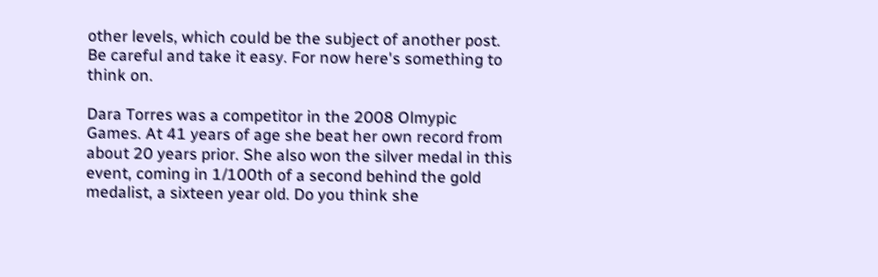other levels, which could be the subject of another post. Be careful and take it easy. For now here's something to think on.

Dara Torres was a competitor in the 2008 Olmypic Games. At 41 years of age she beat her own record from about 20 years prior. She also won the silver medal in this event, coming in 1/100th of a second behind the gold medalist, a sixteen year old. Do you think she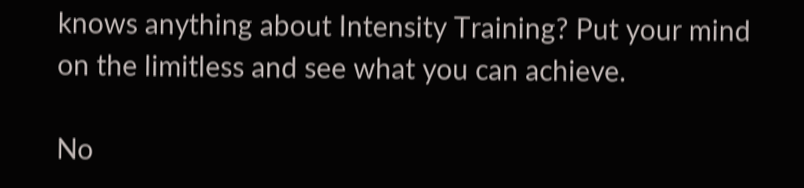knows anything about Intensity Training? Put your mind on the limitless and see what you can achieve.

No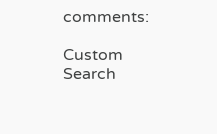comments:

Custom Search